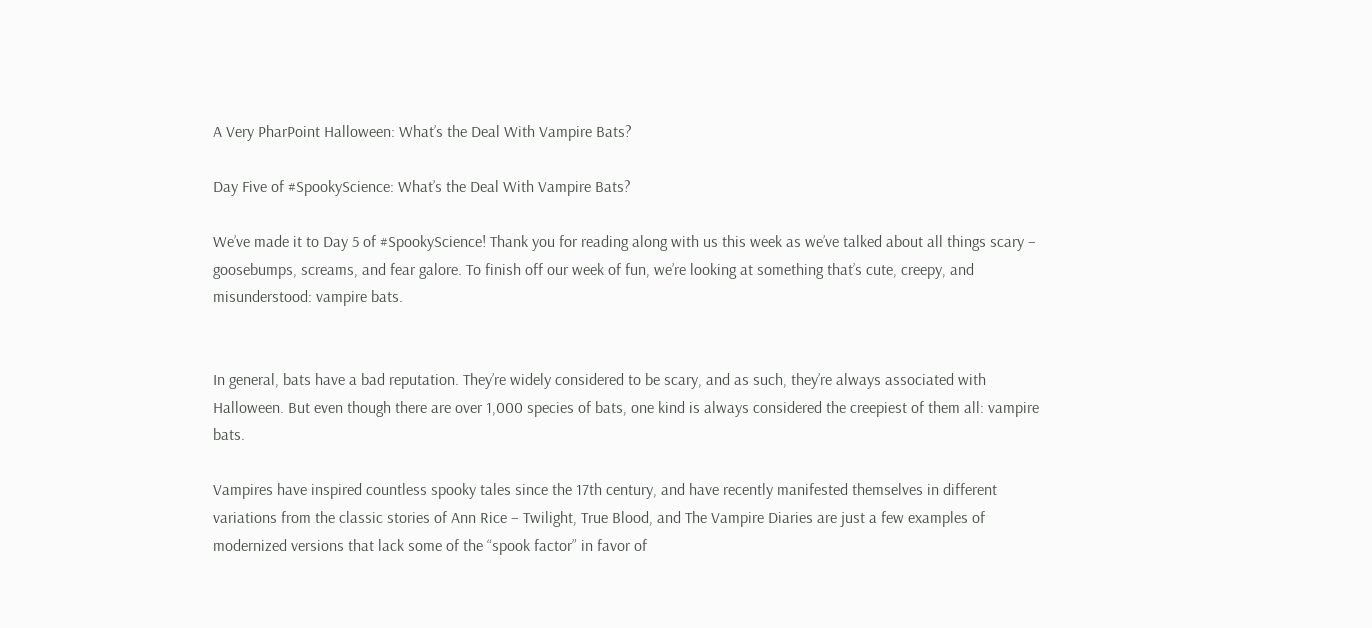A Very PharPoint Halloween: What’s the Deal With Vampire Bats?

Day Five of #SpookyScience: What’s the Deal With Vampire Bats?

We’ve made it to Day 5 of #SpookyScience! Thank you for reading along with us this week as we’ve talked about all things scary – goosebumps, screams, and fear galore. To finish off our week of fun, we’re looking at something that’s cute, creepy, and misunderstood: vampire bats.


In general, bats have a bad reputation. They’re widely considered to be scary, and as such, they’re always associated with Halloween. But even though there are over 1,000 species of bats, one kind is always considered the creepiest of them all: vampire bats.

Vampires have inspired countless spooky tales since the 17th century, and have recently manifested themselves in different variations from the classic stories of Ann Rice – Twilight, True Blood, and The Vampire Diaries are just a few examples of modernized versions that lack some of the “spook factor” in favor of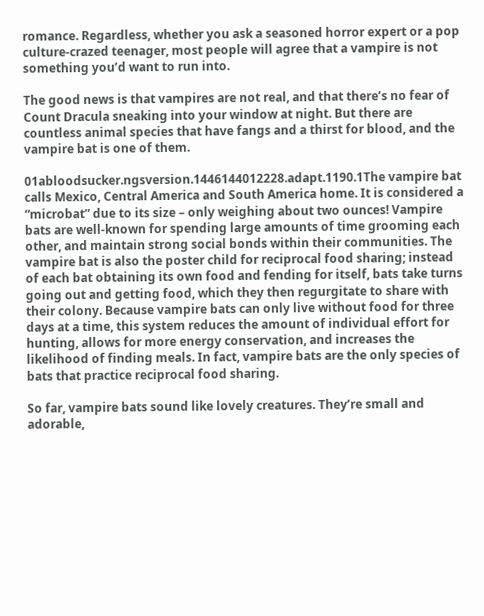romance. Regardless, whether you ask a seasoned horror expert or a pop culture-crazed teenager, most people will agree that a vampire is not something you’d want to run into.

The good news is that vampires are not real, and that there’s no fear of Count Dracula sneaking into your window at night. But there are countless animal species that have fangs and a thirst for blood, and the vampire bat is one of them.

01abloodsucker.ngsversion.1446144012228.adapt.1190.1The vampire bat calls Mexico, Central America and South America home. It is considered a “microbat” due to its size – only weighing about two ounces! Vampire bats are well-known for spending large amounts of time grooming each other, and maintain strong social bonds within their communities. The vampire bat is also the poster child for reciprocal food sharing; instead of each bat obtaining its own food and fending for itself, bats take turns going out and getting food, which they then regurgitate to share with their colony. Because vampire bats can only live without food for three days at a time, this system reduces the amount of individual effort for hunting, allows for more energy conservation, and increases the likelihood of finding meals. In fact, vampire bats are the only species of bats that practice reciprocal food sharing.

So far, vampire bats sound like lovely creatures. They’re small and adorable,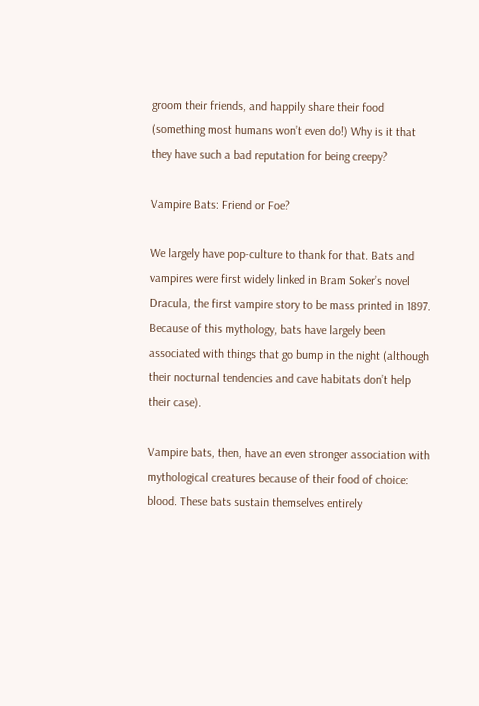groom their friends, and happily share their food (something most humans won’t even do!) Why is it that they have such a bad reputation for being creepy?

Vampire Bats: Friend or Foe?

We largely have pop-culture to thank for that. Bats and vampires were first widely linked in Bram Soker’s novel Dracula, the first vampire story to be mass printed in 1897. Because of this mythology, bats have largely been associated with things that go bump in the night (although their nocturnal tendencies and cave habitats don’t help their case).

Vampire bats, then, have an even stronger association with mythological creatures because of their food of choice: blood. These bats sustain themselves entirely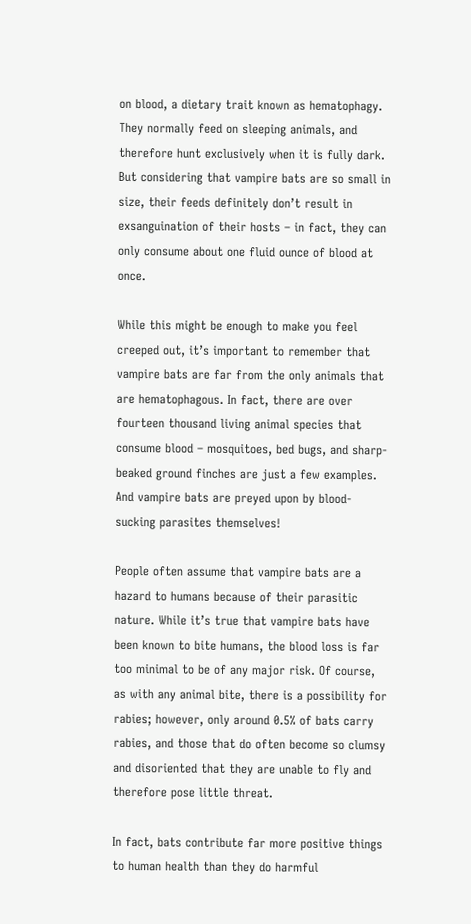on blood, a dietary trait known as hematophagy. They normally feed on sleeping animals, and therefore hunt exclusively when it is fully dark. But considering that vampire bats are so small in size, their feeds definitely don’t result in exsanguination of their hosts – in fact, they can only consume about one fluid ounce of blood at once.

While this might be enough to make you feel creeped out, it’s important to remember that vampire bats are far from the only animals that are hematophagous. In fact, there are over fourteen thousand living animal species that consume blood – mosquitoes, bed bugs, and sharp-beaked ground finches are just a few examples. And vampire bats are preyed upon by blood-sucking parasites themselves!

People often assume that vampire bats are a hazard to humans because of their parasitic nature. While it’s true that vampire bats have been known to bite humans, the blood loss is far too minimal to be of any major risk. Of course, as with any animal bite, there is a possibility for rabies; however, only around 0.5% of bats carry rabies, and those that do often become so clumsy and disoriented that they are unable to fly and therefore pose little threat.

In fact, bats contribute far more positive things to human health than they do harmful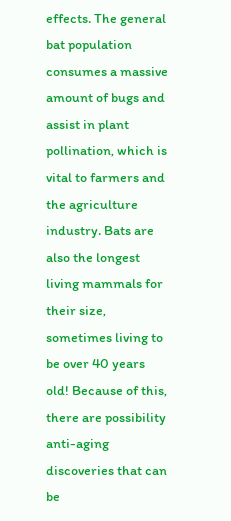effects. The general bat population consumes a massive amount of bugs and assist in plant pollination, which is vital to farmers and the agriculture industry. Bats are also the longest living mammals for their size, sometimes living to be over 40 years old! Because of this, there are possibility anti-aging discoveries that can be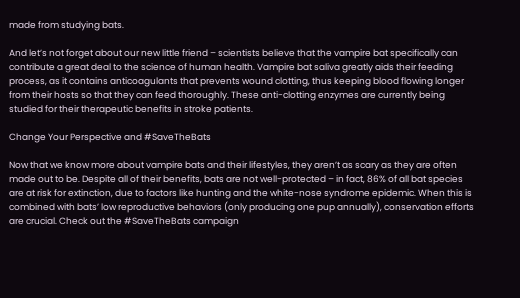made from studying bats.

And let’s not forget about our new little friend – scientists believe that the vampire bat specifically can contribute a great deal to the science of human health. Vampire bat saliva greatly aids their feeding process, as it contains anticoagulants that prevents wound clotting, thus keeping blood flowing longer from their hosts so that they can feed thoroughly. These anti-clotting enzymes are currently being studied for their therapeutic benefits in stroke patients.

Change Your Perspective and #SaveTheBats

Now that we know more about vampire bats and their lifestyles, they aren’t as scary as they are often made out to be. Despite all of their benefits, bats are not well-protected – in fact, 86% of all bat species are at risk for extinction, due to factors like hunting and the white-nose syndrome epidemic. When this is combined with bats’ low reproductive behaviors (only producing one pup annually), conservation efforts are crucial. Check out the #SaveTheBats campaign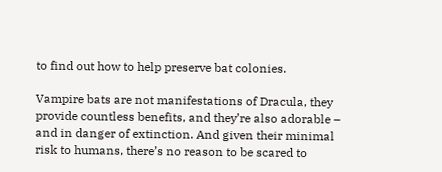to find out how to help preserve bat colonies.

Vampire bats are not manifestations of Dracula, they provide countless benefits, and they’re also adorable – and in danger of extinction. And given their minimal risk to humans, there’s no reason to be scared to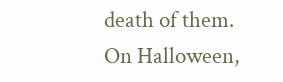death of them. On Halloween,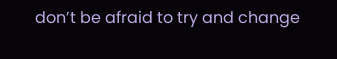don’t be afraid to try and change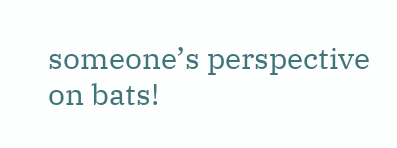someone’s perspective on bats!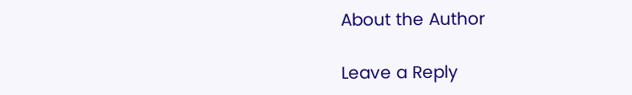About the Author

Leave a Reply